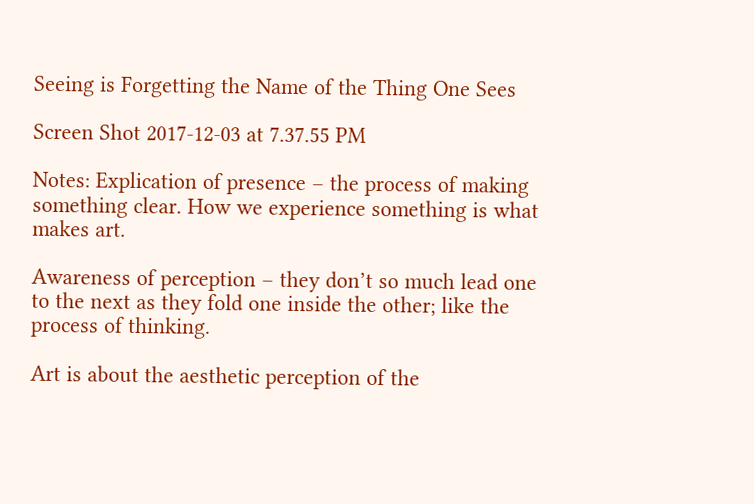Seeing is Forgetting the Name of the Thing One Sees

Screen Shot 2017-12-03 at 7.37.55 PM

Notes: Explication of presence – the process of making something clear. How we experience something is what makes art.

Awareness of perception – they don’t so much lead one to the next as they fold one inside the other; like the process of thinking.

Art is about the aesthetic perception of the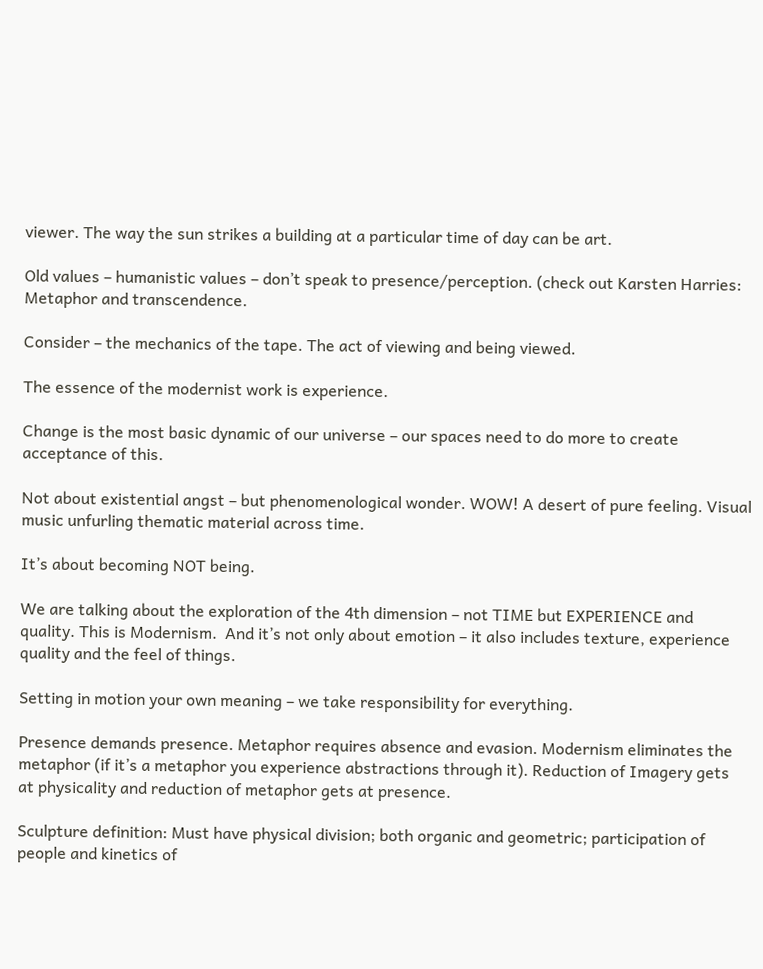viewer. The way the sun strikes a building at a particular time of day can be art.

Old values – humanistic values – don’t speak to presence/perception. (check out Karsten Harries: Metaphor and transcendence.

Consider – the mechanics of the tape. The act of viewing and being viewed.

The essence of the modernist work is experience.

Change is the most basic dynamic of our universe – our spaces need to do more to create acceptance of this.

Not about existential angst – but phenomenological wonder. WOW! A desert of pure feeling. Visual music unfurling thematic material across time.

It’s about becoming NOT being.

We are talking about the exploration of the 4th dimension – not TIME but EXPERIENCE and quality. This is Modernism.  And it’s not only about emotion – it also includes texture, experience quality and the feel of things.

Setting in motion your own meaning – we take responsibility for everything.

Presence demands presence. Metaphor requires absence and evasion. Modernism eliminates the metaphor (if it’s a metaphor you experience abstractions through it). Reduction of Imagery gets at physicality and reduction of metaphor gets at presence.

Sculpture definition: Must have physical division; both organic and geometric; participation of people and kinetics of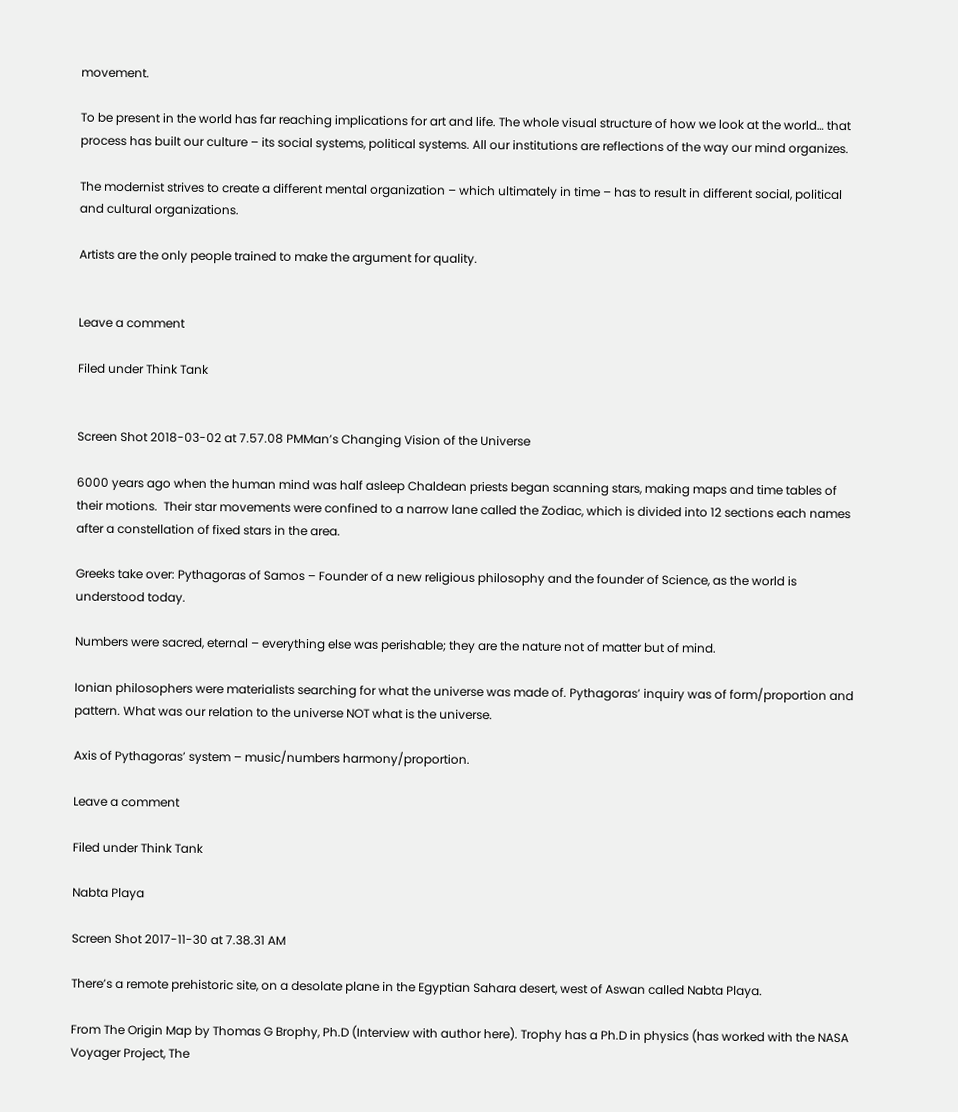movement.

To be present in the world has far reaching implications for art and life. The whole visual structure of how we look at the world… that process has built our culture – its social systems, political systems. All our institutions are reflections of the way our mind organizes.

The modernist strives to create a different mental organization – which ultimately in time – has to result in different social, political and cultural organizations.

Artists are the only people trained to make the argument for quality.


Leave a comment

Filed under Think Tank


Screen Shot 2018-03-02 at 7.57.08 PMMan’s Changing Vision of the Universe

6000 years ago when the human mind was half asleep Chaldean priests began scanning stars, making maps and time tables of their motions.  Their star movements were confined to a narrow lane called the Zodiac, which is divided into 12 sections each names after a constellation of fixed stars in the area.

Greeks take over: Pythagoras of Samos – Founder of a new religious philosophy and the founder of Science, as the world is understood today.

Numbers were sacred, eternal – everything else was perishable; they are the nature not of matter but of mind.

Ionian philosophers were materialists searching for what the universe was made of. Pythagoras’ inquiry was of form/proportion and pattern. What was our relation to the universe NOT what is the universe.

Axis of Pythagoras’ system – music/numbers harmony/proportion.

Leave a comment

Filed under Think Tank

Nabta Playa

Screen Shot 2017-11-30 at 7.38.31 AM

There’s a remote prehistoric site, on a desolate plane in the Egyptian Sahara desert, west of Aswan called Nabta Playa.

From The Origin Map by Thomas G Brophy, Ph.D (Interview with author here). Trophy has a Ph.D in physics (has worked with the NASA Voyager Project, The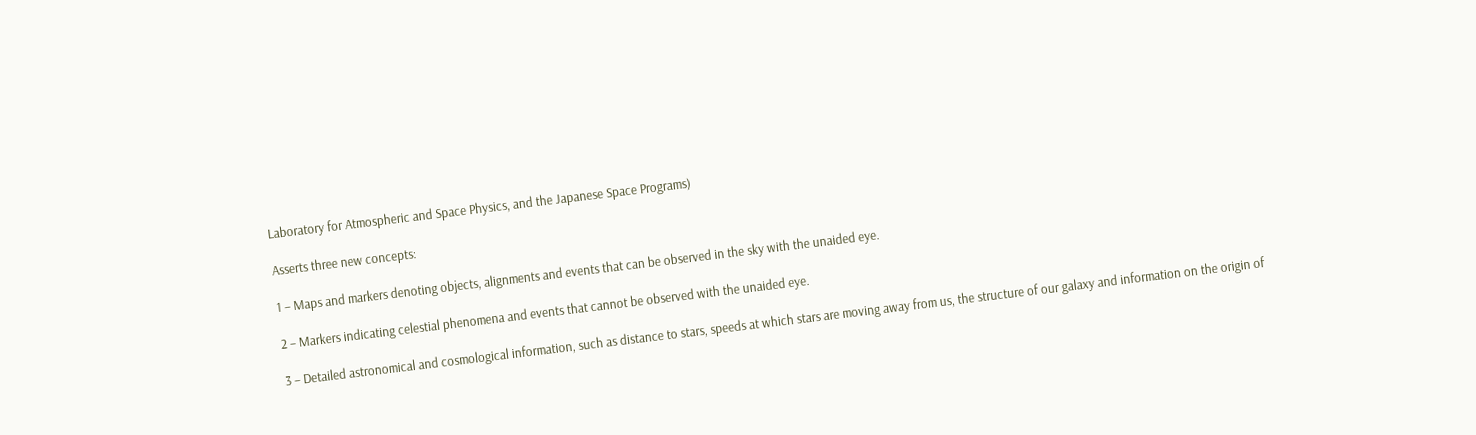Laboratory for Atmospheric and Space Physics, and the Japanese Space Programs)

Asserts three new concepts:

1 – Maps and markers denoting objects, alignments and events that can be observed in the sky with the unaided eye.

2 – Markers indicating celestial phenomena and events that cannot be observed with the unaided eye.

3 – Detailed astronomical and cosmological information, such as distance to stars, speeds at which stars are moving away from us, the structure of our galaxy and information on the origin of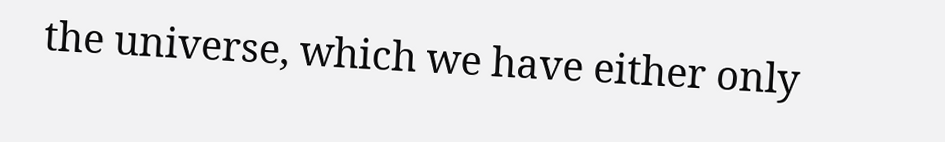the universe, which we have either only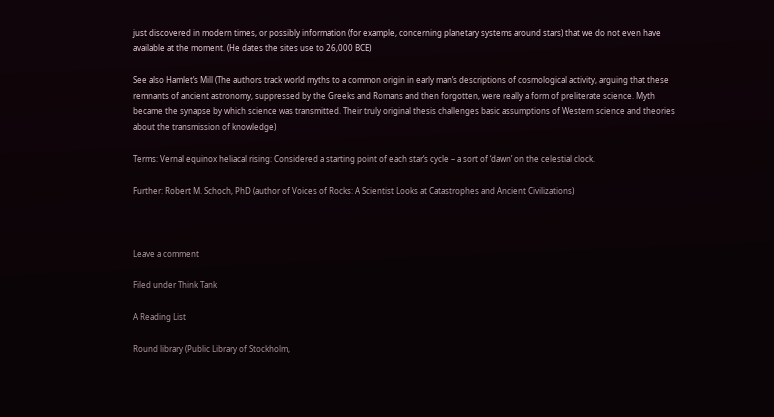just discovered in modern times, or possibly information (for example, concerning planetary systems around stars) that we do not even have available at the moment. (He dates the sites use to 26,000 BCE)

See also Hamlet’s Mill (The authors track world myths to a common origin in early man’s descriptions of cosmological activity, arguing that these remnants of ancient astronomy, suppressed by the Greeks and Romans and then forgotten, were really a form of preliterate science. Myth became the synapse by which science was transmitted. Their truly original thesis challenges basic assumptions of Western science and theories about the transmission of knowledge)

Terms: Vernal equinox heliacal rising: Considered a starting point of each star’s cycle – a sort of ‘dawn’ on the celestial clock.

Further: Robert M. Schoch, PhD (author of Voices of Rocks: A Scientist Looks at Catastrophes and Ancient Civilizations)



Leave a comment

Filed under Think Tank

A Reading List

Round library (Public Library of Stockholm,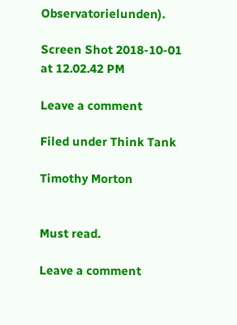Observatorielunden).

Screen Shot 2018-10-01 at 12.02.42 PM

Leave a comment

Filed under Think Tank

Timothy Morton


Must read.

Leave a comment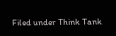Filed under Think Tank